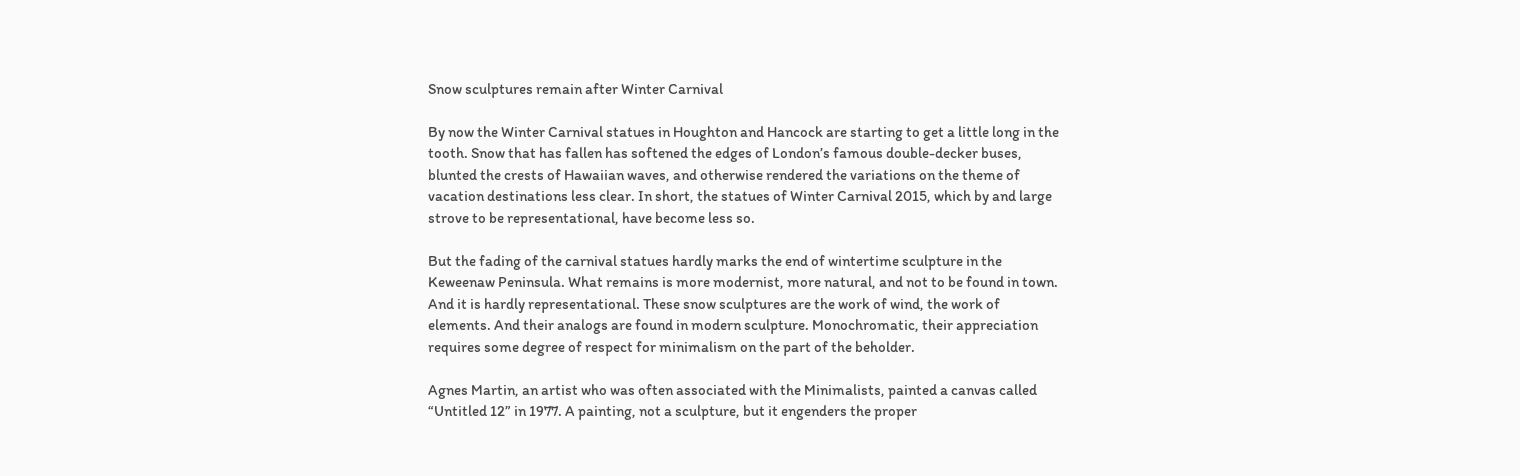Snow sculptures remain after Winter Carnival

By now the Winter Carnival statues in Houghton and Hancock are starting to get a little long in the tooth. Snow that has fallen has softened the edges of London’s famous double-decker buses, blunted the crests of Hawaiian waves, and otherwise rendered the variations on the theme of vacation destinations less clear. In short, the statues of Winter Carnival 2015, which by and large strove to be representational, have become less so.

But the fading of the carnival statues hardly marks the end of wintertime sculpture in the Keweenaw Peninsula. What remains is more modernist, more natural, and not to be found in town. And it is hardly representational. These snow sculptures are the work of wind, the work of elements. And their analogs are found in modern sculpture. Monochromatic, their appreciation requires some degree of respect for minimalism on the part of the beholder.

Agnes Martin, an artist who was often associated with the Minimalists, painted a canvas called “Untitled 12” in 1977. A painting, not a sculpture, but it engenders the proper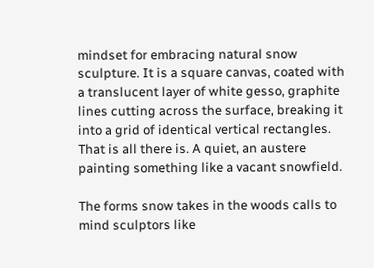mindset for embracing natural snow sculpture. It is a square canvas, coated with a translucent layer of white gesso, graphite lines cutting across the surface, breaking it into a grid of identical vertical rectangles. That is all there is. A quiet, an austere painting something like a vacant snowfield.

The forms snow takes in the woods calls to mind sculptors like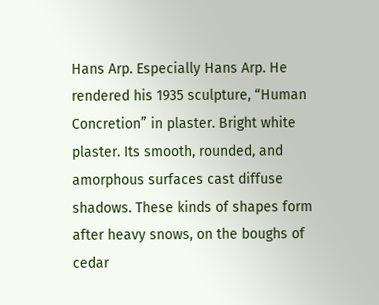Hans Arp. Especially Hans Arp. He rendered his 1935 sculpture, “Human Concretion” in plaster. Bright white plaster. Its smooth, rounded, and amorphous surfaces cast diffuse shadows. These kinds of shapes form after heavy snows, on the boughs of cedar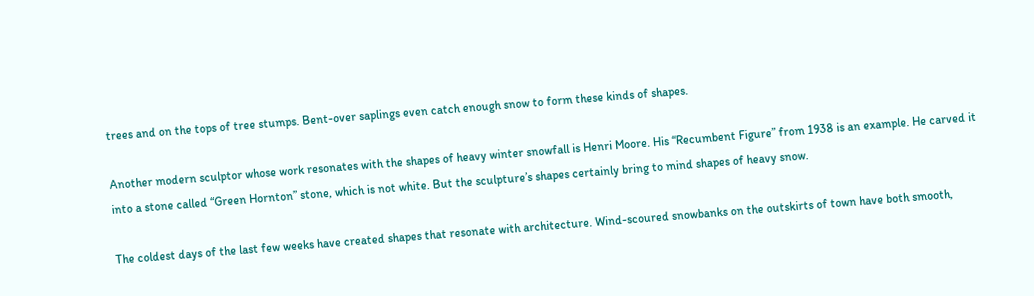trees and on the tops of tree stumps. Bent-over saplings even catch enough snow to form these kinds of shapes.

Another modern sculptor whose work resonates with the shapes of heavy winter snowfall is Henri Moore. His “Recumbent Figure” from 1938 is an example. He carved it into a stone called “Green Hornton” stone, which is not white. But the sculpture’s shapes certainly bring to mind shapes of heavy snow.

The coldest days of the last few weeks have created shapes that resonate with architecture. Wind-scoured snowbanks on the outskirts of town have both smooth,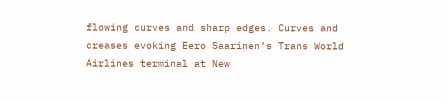flowing curves and sharp edges. Curves and creases evoking Eero Saarinen’s Trans World Airlines terminal at New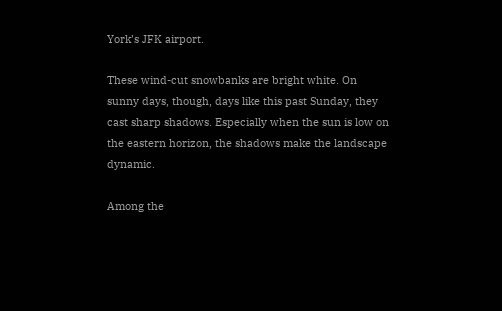York’s JFK airport.

These wind-cut snowbanks are bright white. On sunny days, though, days like this past Sunday, they cast sharp shadows. Especially when the sun is low on the eastern horizon, the shadows make the landscape dynamic.

Among the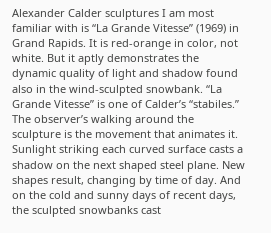Alexander Calder sculptures I am most familiar with is “La Grande Vitesse” (1969) in Grand Rapids. It is red-orange in color, not white. But it aptly demonstrates the dynamic quality of light and shadow found also in the wind-sculpted snowbank. “La Grande Vitesse” is one of Calder’s “stabiles.” The observer’s walking around the sculpture is the movement that animates it. Sunlight striking each curved surface casts a shadow on the next shaped steel plane. New shapes result, changing by time of day. And on the cold and sunny days of recent days, the sculpted snowbanks cast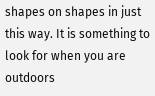shapes on shapes in just this way. It is something to look for when you are outdoors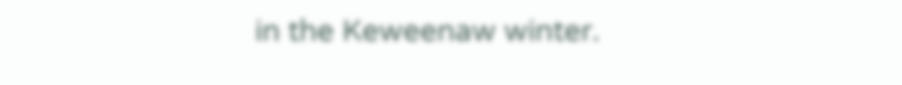in the Keweenaw winter.